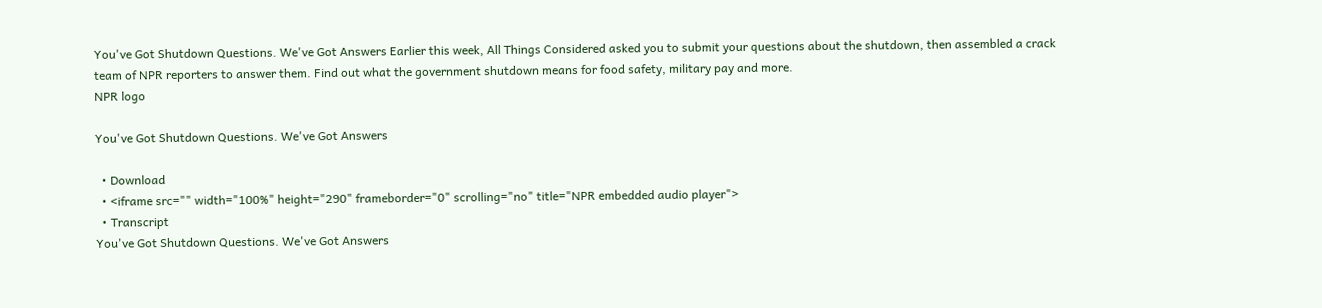You've Got Shutdown Questions. We've Got Answers Earlier this week, All Things Considered asked you to submit your questions about the shutdown, then assembled a crack team of NPR reporters to answer them. Find out what the government shutdown means for food safety, military pay and more.
NPR logo

You've Got Shutdown Questions. We've Got Answers

  • Download
  • <iframe src="" width="100%" height="290" frameborder="0" scrolling="no" title="NPR embedded audio player">
  • Transcript
You've Got Shutdown Questions. We've Got Answers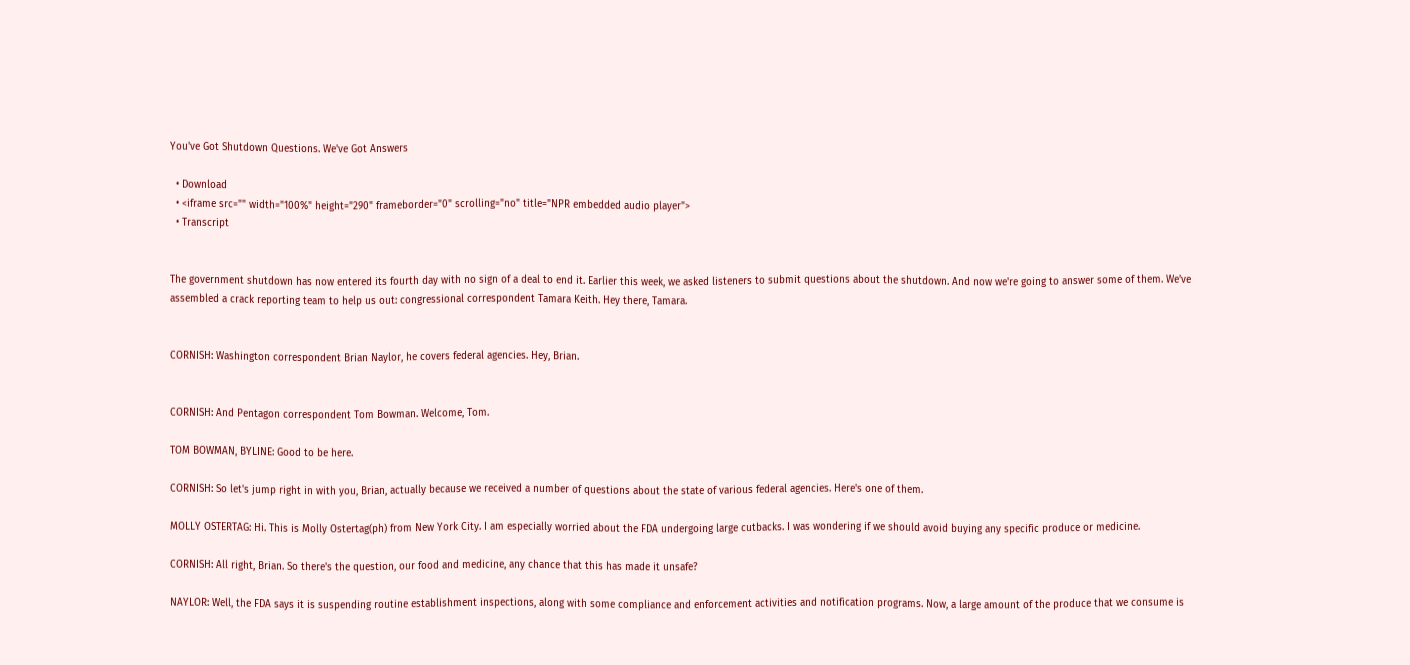You've Got Shutdown Questions. We've Got Answers

  • Download
  • <iframe src="" width="100%" height="290" frameborder="0" scrolling="no" title="NPR embedded audio player">
  • Transcript


The government shutdown has now entered its fourth day with no sign of a deal to end it. Earlier this week, we asked listeners to submit questions about the shutdown. And now we're going to answer some of them. We've assembled a crack reporting team to help us out: congressional correspondent Tamara Keith. Hey there, Tamara.


CORNISH: Washington correspondent Brian Naylor, he covers federal agencies. Hey, Brian.


CORNISH: And Pentagon correspondent Tom Bowman. Welcome, Tom.

TOM BOWMAN, BYLINE: Good to be here.

CORNISH: So let's jump right in with you, Brian, actually because we received a number of questions about the state of various federal agencies. Here's one of them.

MOLLY OSTERTAG: Hi. This is Molly Ostertag(ph) from New York City. I am especially worried about the FDA undergoing large cutbacks. I was wondering if we should avoid buying any specific produce or medicine.

CORNISH: All right, Brian. So there's the question, our food and medicine, any chance that this has made it unsafe?

NAYLOR: Well, the FDA says it is suspending routine establishment inspections, along with some compliance and enforcement activities and notification programs. Now, a large amount of the produce that we consume is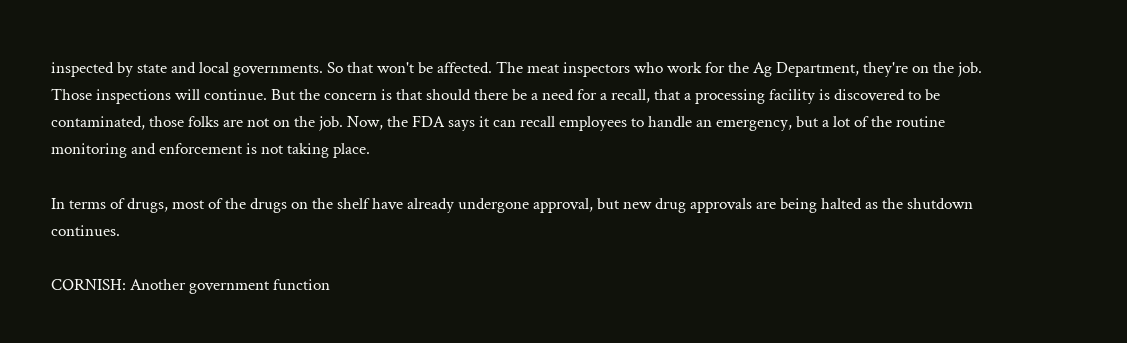inspected by state and local governments. So that won't be affected. The meat inspectors who work for the Ag Department, they're on the job. Those inspections will continue. But the concern is that should there be a need for a recall, that a processing facility is discovered to be contaminated, those folks are not on the job. Now, the FDA says it can recall employees to handle an emergency, but a lot of the routine monitoring and enforcement is not taking place.

In terms of drugs, most of the drugs on the shelf have already undergone approval, but new drug approvals are being halted as the shutdown continues.

CORNISH: Another government function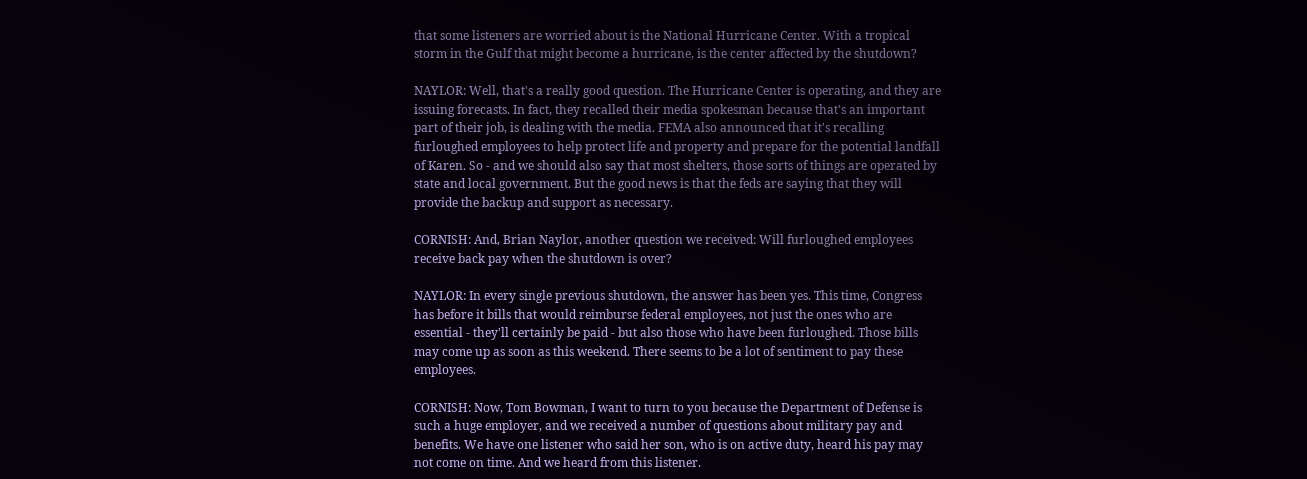that some listeners are worried about is the National Hurricane Center. With a tropical storm in the Gulf that might become a hurricane, is the center affected by the shutdown?

NAYLOR: Well, that's a really good question. The Hurricane Center is operating, and they are issuing forecasts. In fact, they recalled their media spokesman because that's an important part of their job, is dealing with the media. FEMA also announced that it's recalling furloughed employees to help protect life and property and prepare for the potential landfall of Karen. So - and we should also say that most shelters, those sorts of things are operated by state and local government. But the good news is that the feds are saying that they will provide the backup and support as necessary.

CORNISH: And, Brian Naylor, another question we received: Will furloughed employees receive back pay when the shutdown is over?

NAYLOR: In every single previous shutdown, the answer has been yes. This time, Congress has before it bills that would reimburse federal employees, not just the ones who are essential - they'll certainly be paid - but also those who have been furloughed. Those bills may come up as soon as this weekend. There seems to be a lot of sentiment to pay these employees.

CORNISH: Now, Tom Bowman, I want to turn to you because the Department of Defense is such a huge employer, and we received a number of questions about military pay and benefits. We have one listener who said her son, who is on active duty, heard his pay may not come on time. And we heard from this listener.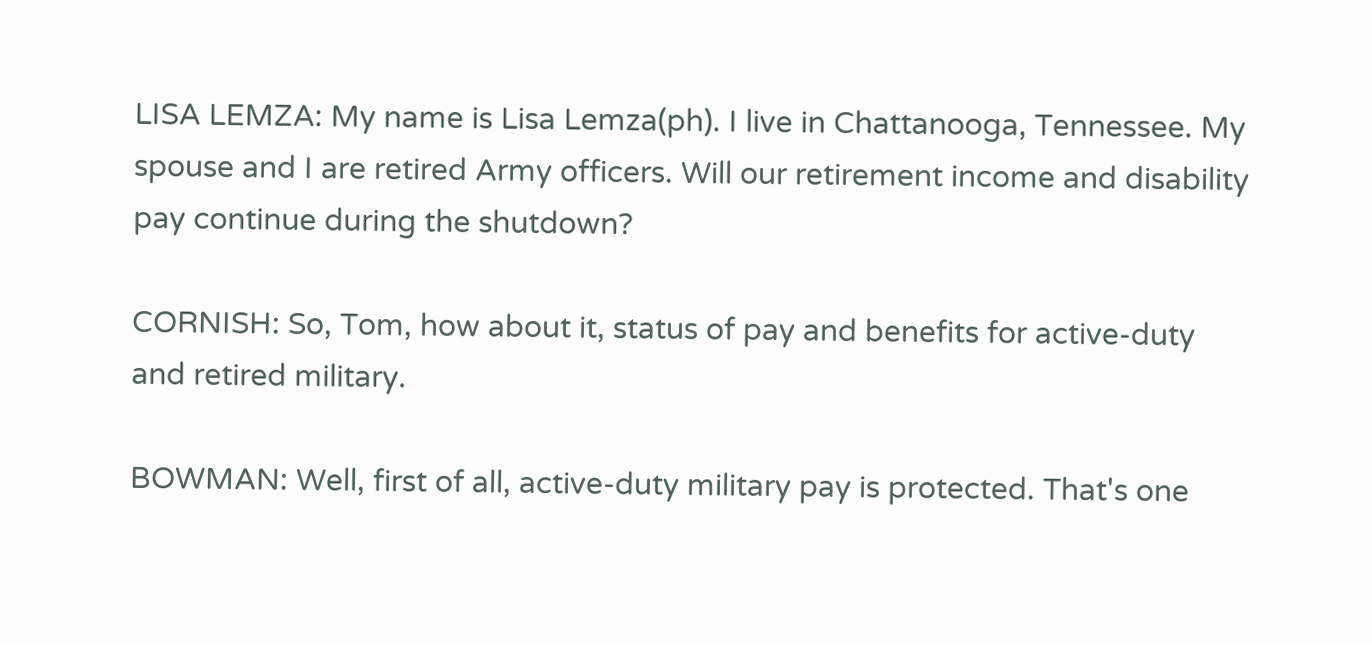LISA LEMZA: My name is Lisa Lemza(ph). I live in Chattanooga, Tennessee. My spouse and I are retired Army officers. Will our retirement income and disability pay continue during the shutdown?

CORNISH: So, Tom, how about it, status of pay and benefits for active-duty and retired military.

BOWMAN: Well, first of all, active-duty military pay is protected. That's one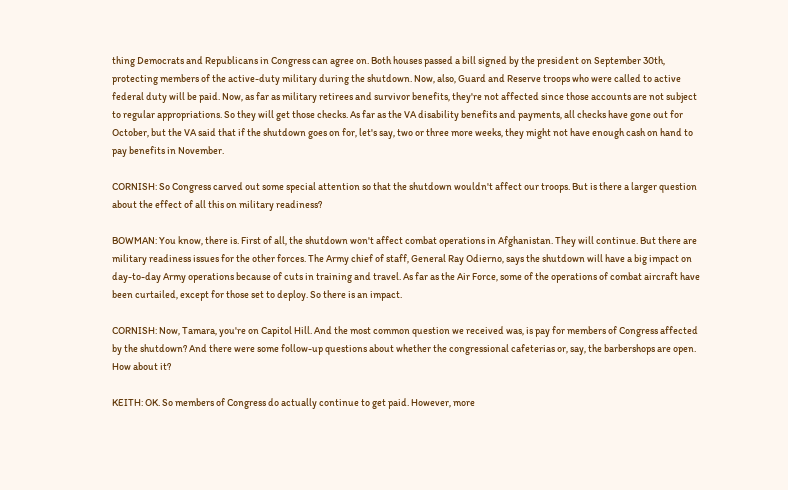thing Democrats and Republicans in Congress can agree on. Both houses passed a bill signed by the president on September 30th, protecting members of the active-duty military during the shutdown. Now, also, Guard and Reserve troops who were called to active federal duty will be paid. Now, as far as military retirees and survivor benefits, they're not affected since those accounts are not subject to regular appropriations. So they will get those checks. As far as the VA disability benefits and payments, all checks have gone out for October, but the VA said that if the shutdown goes on for, let's say, two or three more weeks, they might not have enough cash on hand to pay benefits in November.

CORNISH: So Congress carved out some special attention so that the shutdown wouldn't affect our troops. But is there a larger question about the effect of all this on military readiness?

BOWMAN: You know, there is. First of all, the shutdown won't affect combat operations in Afghanistan. They will continue. But there are military readiness issues for the other forces. The Army chief of staff, General Ray Odierno, says the shutdown will have a big impact on day-to-day Army operations because of cuts in training and travel. As far as the Air Force, some of the operations of combat aircraft have been curtailed, except for those set to deploy. So there is an impact.

CORNISH: Now, Tamara, you're on Capitol Hill. And the most common question we received was, is pay for members of Congress affected by the shutdown? And there were some follow-up questions about whether the congressional cafeterias or, say, the barbershops are open. How about it?

KEITH: OK. So members of Congress do actually continue to get paid. However, more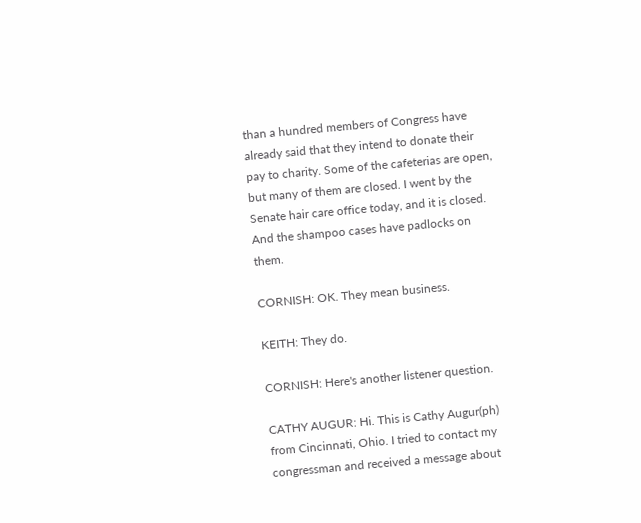than a hundred members of Congress have already said that they intend to donate their pay to charity. Some of the cafeterias are open, but many of them are closed. I went by the Senate hair care office today, and it is closed. And the shampoo cases have padlocks on them.

CORNISH: OK. They mean business.

KEITH: They do.

CORNISH: Here's another listener question.

CATHY AUGUR: Hi. This is Cathy Augur(ph) from Cincinnati, Ohio. I tried to contact my congressman and received a message about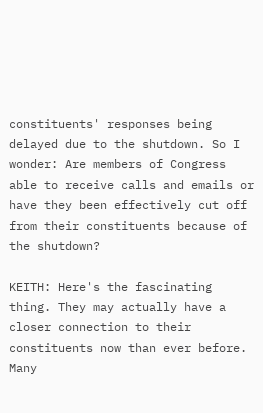constituents' responses being delayed due to the shutdown. So I wonder: Are members of Congress able to receive calls and emails or have they been effectively cut off from their constituents because of the shutdown?

KEITH: Here's the fascinating thing. They may actually have a closer connection to their constituents now than ever before. Many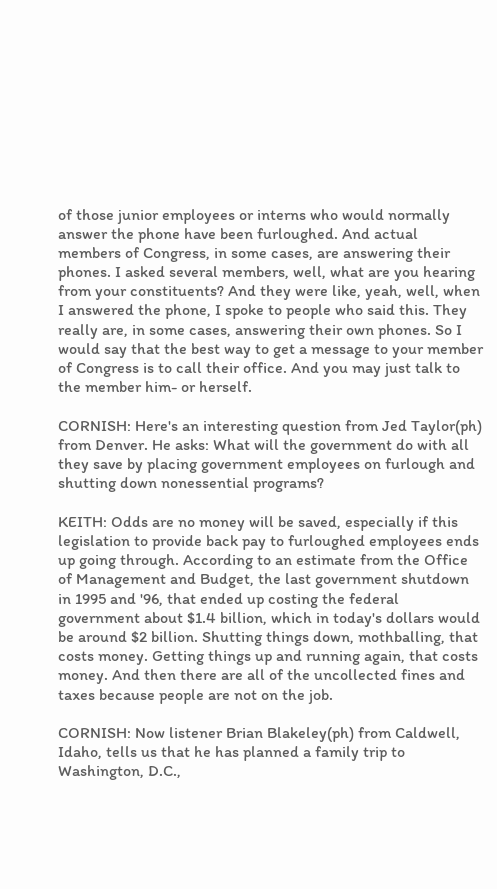of those junior employees or interns who would normally answer the phone have been furloughed. And actual members of Congress, in some cases, are answering their phones. I asked several members, well, what are you hearing from your constituents? And they were like, yeah, well, when I answered the phone, I spoke to people who said this. They really are, in some cases, answering their own phones. So I would say that the best way to get a message to your member of Congress is to call their office. And you may just talk to the member him- or herself.

CORNISH: Here's an interesting question from Jed Taylor(ph) from Denver. He asks: What will the government do with all they save by placing government employees on furlough and shutting down nonessential programs?

KEITH: Odds are no money will be saved, especially if this legislation to provide back pay to furloughed employees ends up going through. According to an estimate from the Office of Management and Budget, the last government shutdown in 1995 and '96, that ended up costing the federal government about $1.4 billion, which in today's dollars would be around $2 billion. Shutting things down, mothballing, that costs money. Getting things up and running again, that costs money. And then there are all of the uncollected fines and taxes because people are not on the job.

CORNISH: Now listener Brian Blakeley(ph) from Caldwell, Idaho, tells us that he has planned a family trip to Washington, D.C.,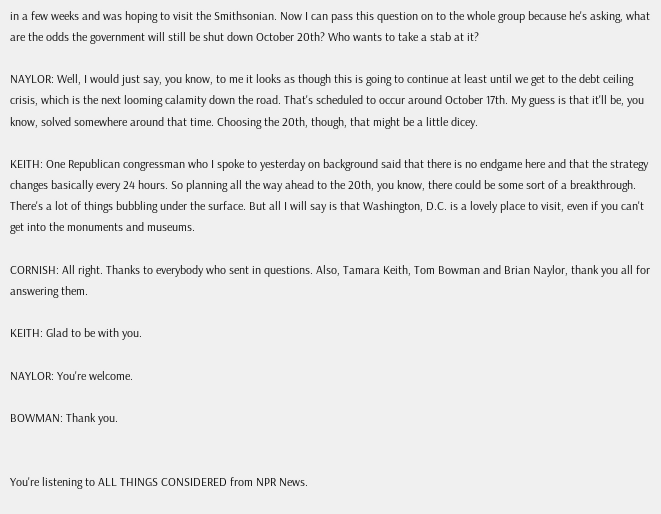in a few weeks and was hoping to visit the Smithsonian. Now I can pass this question on to the whole group because he's asking, what are the odds the government will still be shut down October 20th? Who wants to take a stab at it?

NAYLOR: Well, I would just say, you know, to me it looks as though this is going to continue at least until we get to the debt ceiling crisis, which is the next looming calamity down the road. That's scheduled to occur around October 17th. My guess is that it'll be, you know, solved somewhere around that time. Choosing the 20th, though, that might be a little dicey.

KEITH: One Republican congressman who I spoke to yesterday on background said that there is no endgame here and that the strategy changes basically every 24 hours. So planning all the way ahead to the 20th, you know, there could be some sort of a breakthrough. There's a lot of things bubbling under the surface. But all I will say is that Washington, D.C. is a lovely place to visit, even if you can't get into the monuments and museums.

CORNISH: All right. Thanks to everybody who sent in questions. Also, Tamara Keith, Tom Bowman and Brian Naylor, thank you all for answering them.

KEITH: Glad to be with you.

NAYLOR: You're welcome.

BOWMAN: Thank you.


You're listening to ALL THINGS CONSIDERED from NPR News.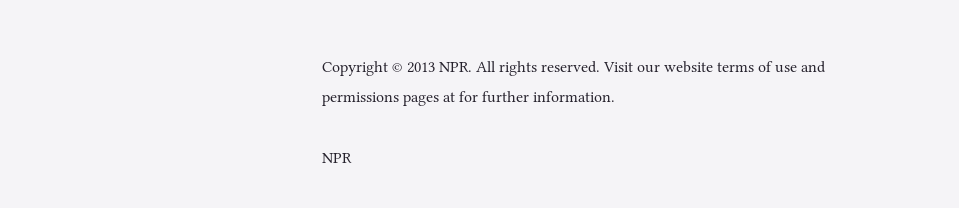Copyright © 2013 NPR. All rights reserved. Visit our website terms of use and permissions pages at for further information.

NPR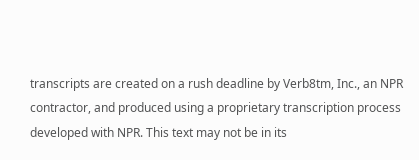transcripts are created on a rush deadline by Verb8tm, Inc., an NPR contractor, and produced using a proprietary transcription process developed with NPR. This text may not be in its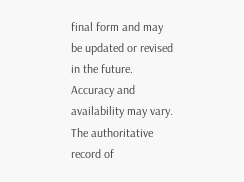final form and may be updated or revised in the future. Accuracy and availability may vary. The authoritative record of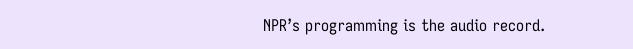NPR’s programming is the audio record.